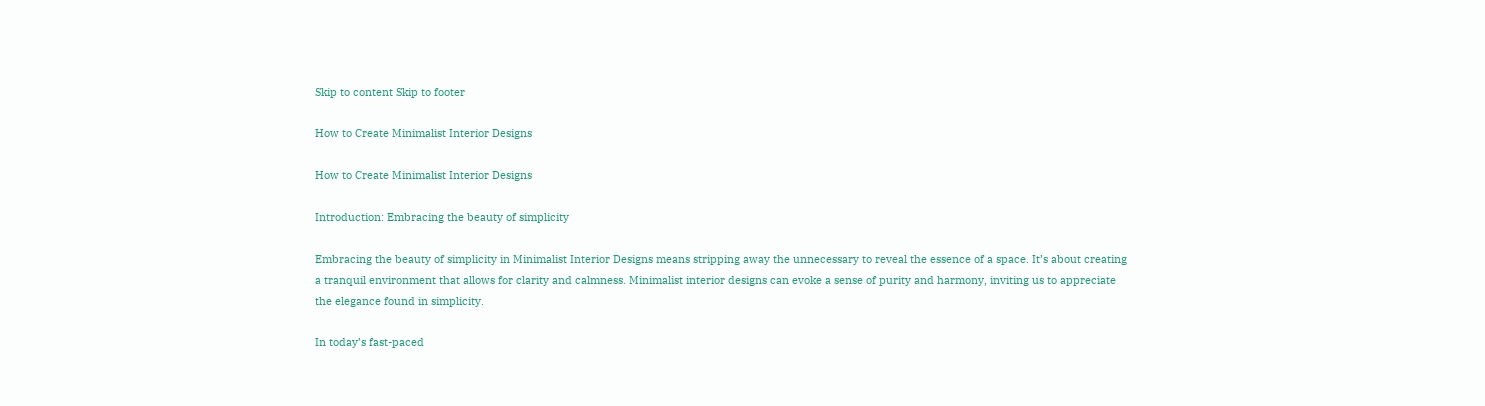Skip to content Skip to footer

How to Create Minimalist Interior Designs

How to Create Minimalist Interior Designs

Introduction: Embracing the beauty of simplicity

Embracing the beauty of simplicity in Minimalist Interior Designs means stripping away the unnecessary to reveal the essence of a space. It’s about creating a tranquil environment that allows for clarity and calmness. Minimalist interior designs can evoke a sense of purity and harmony, inviting us to appreciate the elegance found in simplicity.

In today’s fast-paced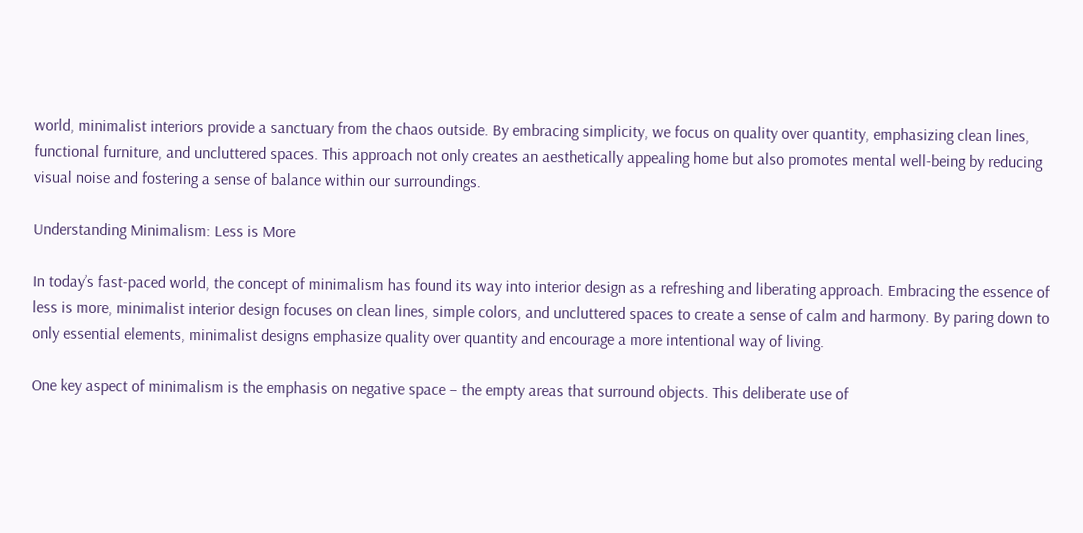world, minimalist interiors provide a sanctuary from the chaos outside. By embracing simplicity, we focus on quality over quantity, emphasizing clean lines, functional furniture, and uncluttered spaces. This approach not only creates an aesthetically appealing home but also promotes mental well-being by reducing visual noise and fostering a sense of balance within our surroundings.

Understanding Minimalism: Less is More

In today’s fast-paced world, the concept of minimalism has found its way into interior design as a refreshing and liberating approach. Embracing the essence of less is more, minimalist interior design focuses on clean lines, simple colors, and uncluttered spaces to create a sense of calm and harmony. By paring down to only essential elements, minimalist designs emphasize quality over quantity and encourage a more intentional way of living.

One key aspect of minimalism is the emphasis on negative space – the empty areas that surround objects. This deliberate use of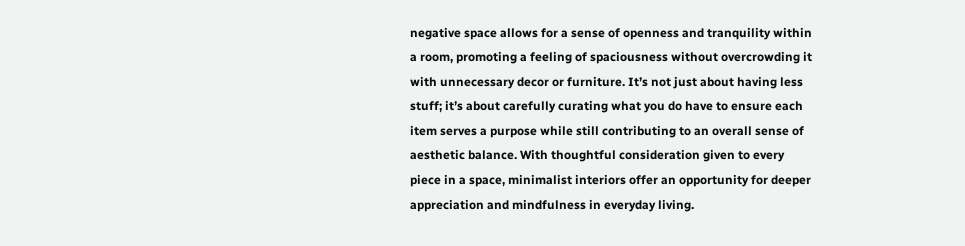negative space allows for a sense of openness and tranquility within a room, promoting a feeling of spaciousness without overcrowding it with unnecessary decor or furniture. It’s not just about having less stuff; it’s about carefully curating what you do have to ensure each item serves a purpose while still contributing to an overall sense of aesthetic balance. With thoughtful consideration given to every piece in a space, minimalist interiors offer an opportunity for deeper appreciation and mindfulness in everyday living.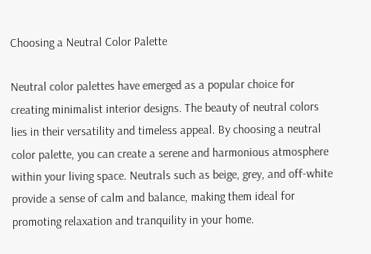Choosing a Neutral Color Palette

Neutral color palettes have emerged as a popular choice for creating minimalist interior designs. The beauty of neutral colors lies in their versatility and timeless appeal. By choosing a neutral color palette, you can create a serene and harmonious atmosphere within your living space. Neutrals such as beige, grey, and off-white provide a sense of calm and balance, making them ideal for promoting relaxation and tranquility in your home.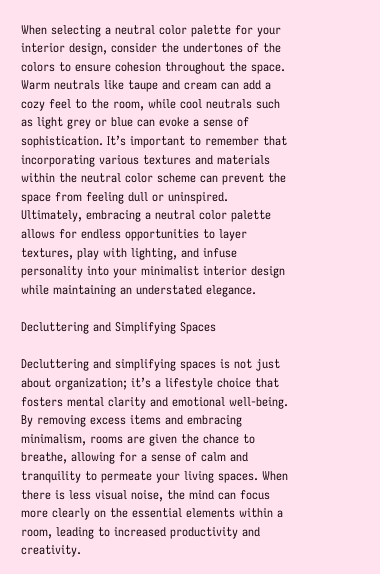When selecting a neutral color palette for your interior design, consider the undertones of the colors to ensure cohesion throughout the space. Warm neutrals like taupe and cream can add a cozy feel to the room, while cool neutrals such as light grey or blue can evoke a sense of sophistication. It’s important to remember that incorporating various textures and materials within the neutral color scheme can prevent the space from feeling dull or uninspired. Ultimately, embracing a neutral color palette allows for endless opportunities to layer textures, play with lighting, and infuse personality into your minimalist interior design while maintaining an understated elegance.

Decluttering and Simplifying Spaces

Decluttering and simplifying spaces is not just about organization; it’s a lifestyle choice that fosters mental clarity and emotional well-being. By removing excess items and embracing minimalism, rooms are given the chance to breathe, allowing for a sense of calm and tranquility to permeate your living spaces. When there is less visual noise, the mind can focus more clearly on the essential elements within a room, leading to increased productivity and creativity.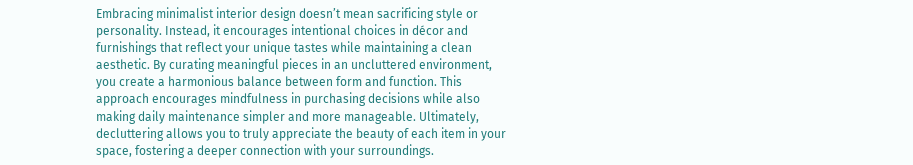Embracing minimalist interior design doesn’t mean sacrificing style or personality. Instead, it encourages intentional choices in décor and furnishings that reflect your unique tastes while maintaining a clean aesthetic. By curating meaningful pieces in an uncluttered environment, you create a harmonious balance between form and function. This approach encourages mindfulness in purchasing decisions while also making daily maintenance simpler and more manageable. Ultimately, decluttering allows you to truly appreciate the beauty of each item in your space, fostering a deeper connection with your surroundings.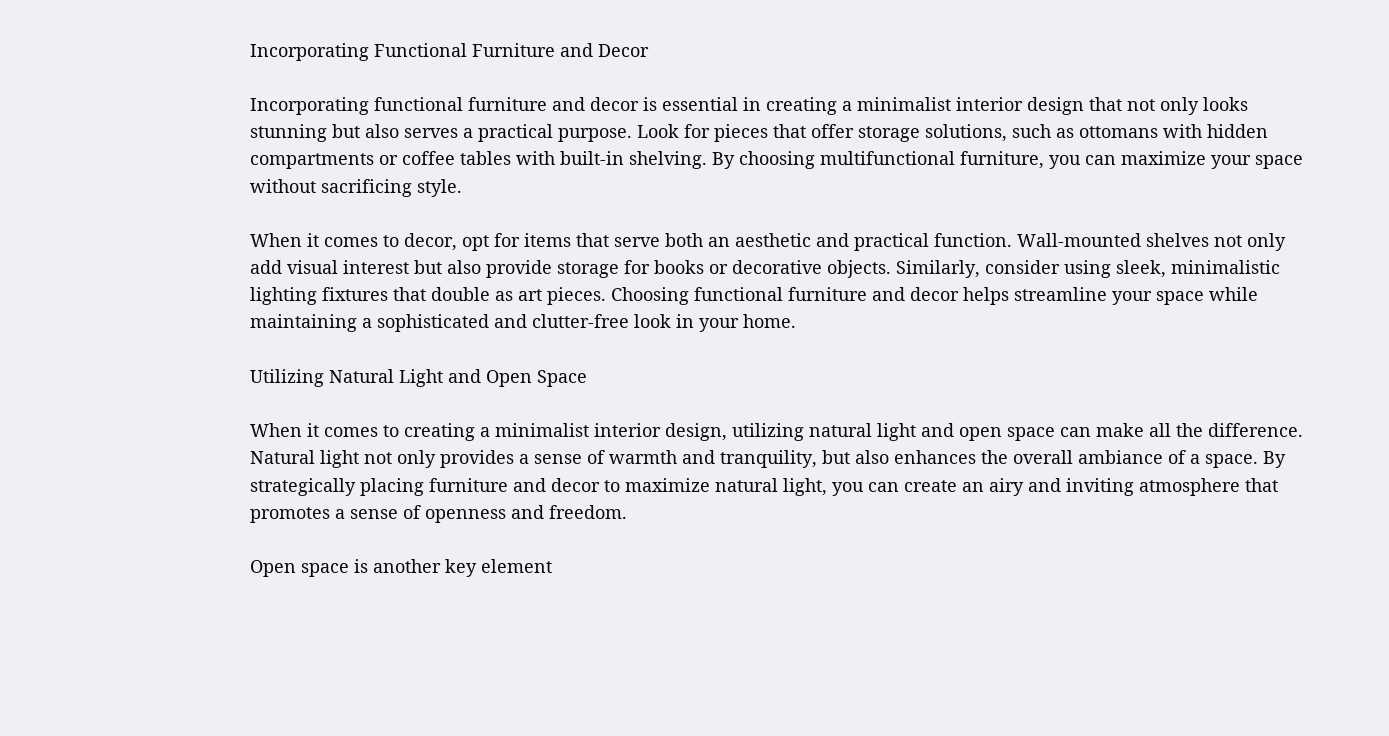Incorporating Functional Furniture and Decor

Incorporating functional furniture and decor is essential in creating a minimalist interior design that not only looks stunning but also serves a practical purpose. Look for pieces that offer storage solutions, such as ottomans with hidden compartments or coffee tables with built-in shelving. By choosing multifunctional furniture, you can maximize your space without sacrificing style.

When it comes to decor, opt for items that serve both an aesthetic and practical function. Wall-mounted shelves not only add visual interest but also provide storage for books or decorative objects. Similarly, consider using sleek, minimalistic lighting fixtures that double as art pieces. Choosing functional furniture and decor helps streamline your space while maintaining a sophisticated and clutter-free look in your home.

Utilizing Natural Light and Open Space

When it comes to creating a minimalist interior design, utilizing natural light and open space can make all the difference. Natural light not only provides a sense of warmth and tranquility, but also enhances the overall ambiance of a space. By strategically placing furniture and decor to maximize natural light, you can create an airy and inviting atmosphere that promotes a sense of openness and freedom.

Open space is another key element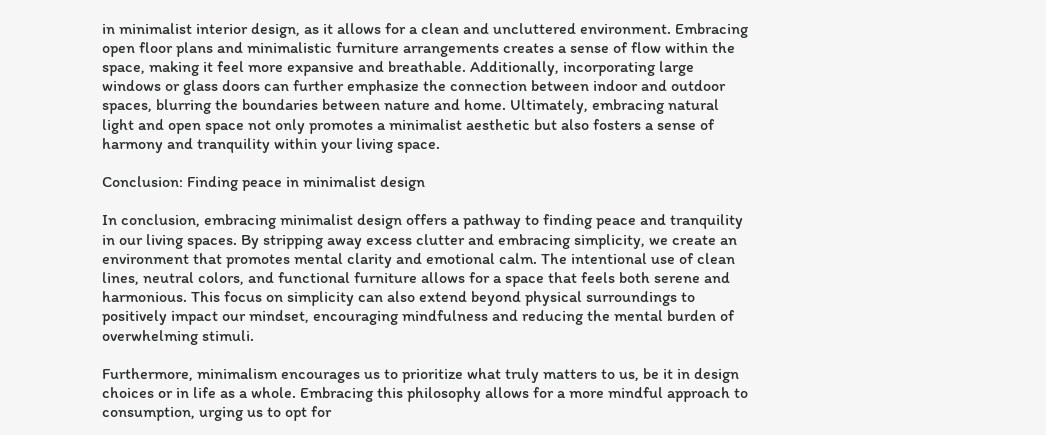in minimalist interior design, as it allows for a clean and uncluttered environment. Embracing open floor plans and minimalistic furniture arrangements creates a sense of flow within the space, making it feel more expansive and breathable. Additionally, incorporating large windows or glass doors can further emphasize the connection between indoor and outdoor spaces, blurring the boundaries between nature and home. Ultimately, embracing natural light and open space not only promotes a minimalist aesthetic but also fosters a sense of harmony and tranquility within your living space.

Conclusion: Finding peace in minimalist design

In conclusion, embracing minimalist design offers a pathway to finding peace and tranquility in our living spaces. By stripping away excess clutter and embracing simplicity, we create an environment that promotes mental clarity and emotional calm. The intentional use of clean lines, neutral colors, and functional furniture allows for a space that feels both serene and harmonious. This focus on simplicity can also extend beyond physical surroundings to positively impact our mindset, encouraging mindfulness and reducing the mental burden of overwhelming stimuli.

Furthermore, minimalism encourages us to prioritize what truly matters to us, be it in design choices or in life as a whole. Embracing this philosophy allows for a more mindful approach to consumption, urging us to opt for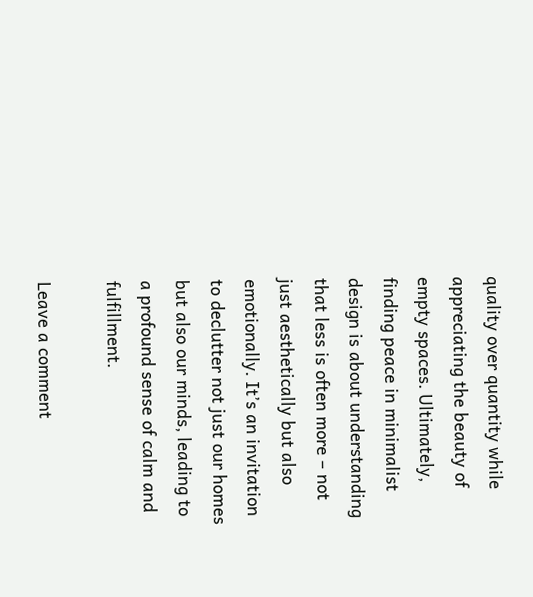quality over quantity while appreciating the beauty of empty spaces. Ultimately, finding peace in minimalist design is about understanding that less is often more – not just aesthetically but also emotionally. It’s an invitation to declutter not just our homes but also our minds, leading to a profound sense of calm and fulfillment.

Leave a comment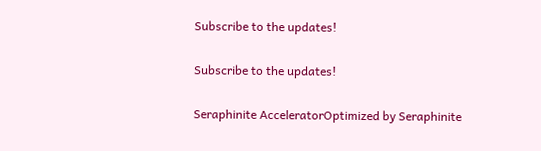Subscribe to the updates!

Subscribe to the updates!

Seraphinite AcceleratorOptimized by Seraphinite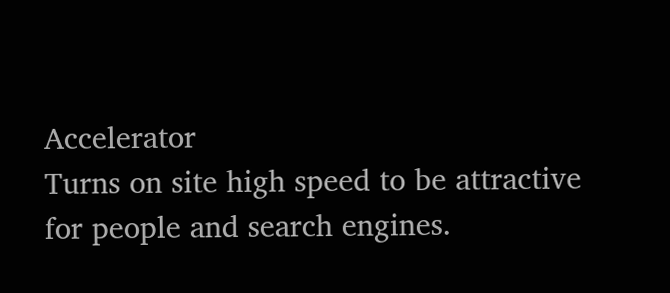Accelerator
Turns on site high speed to be attractive for people and search engines.